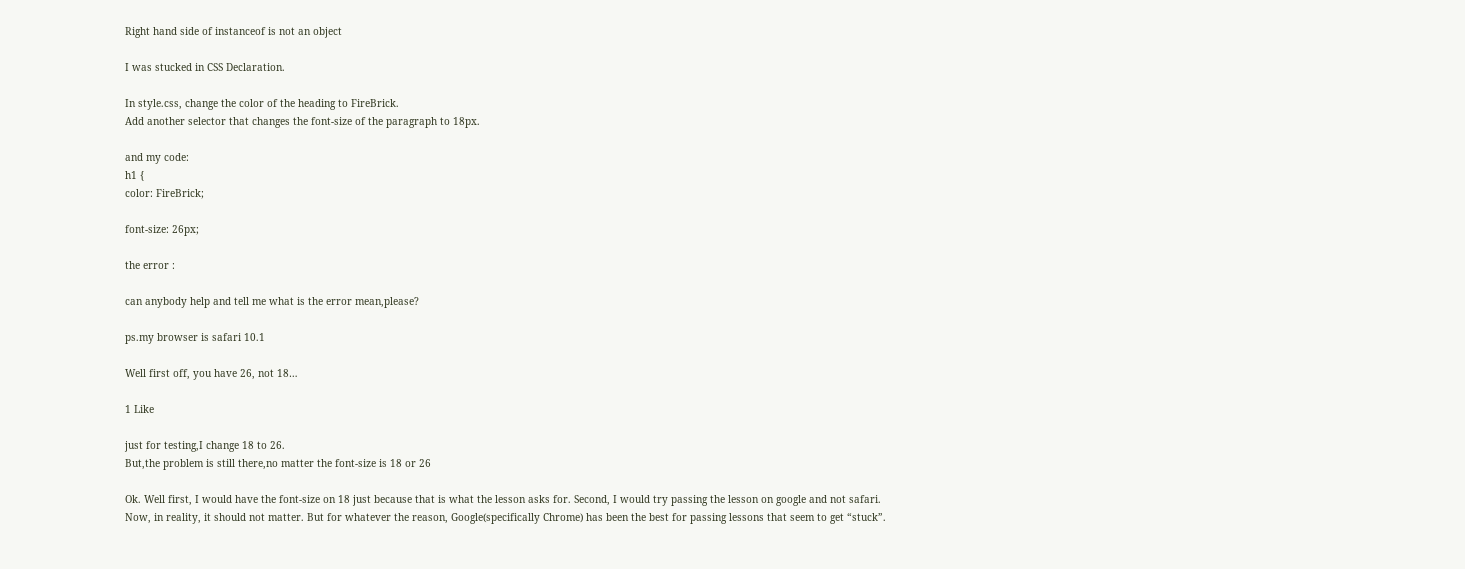Right hand side of instanceof is not an object

I was stucked in CSS Declaration.

In style.css, change the color of the heading to FireBrick.
Add another selector that changes the font-size of the paragraph to 18px.

and my code:
h1 {
color: FireBrick;

font-size: 26px;

the error :

can anybody help and tell me what is the error mean,please?

ps.my browser is safari 10.1

Well first off, you have 26, not 18…

1 Like

just for testing,I change 18 to 26.
But,the problem is still there,no matter the font-size is 18 or 26

Ok. Well first, I would have the font-size on 18 just because that is what the lesson asks for. Second, I would try passing the lesson on google and not safari. Now, in reality, it should not matter. But for whatever the reason, Google(specifically Chrome) has been the best for passing lessons that seem to get “stuck”.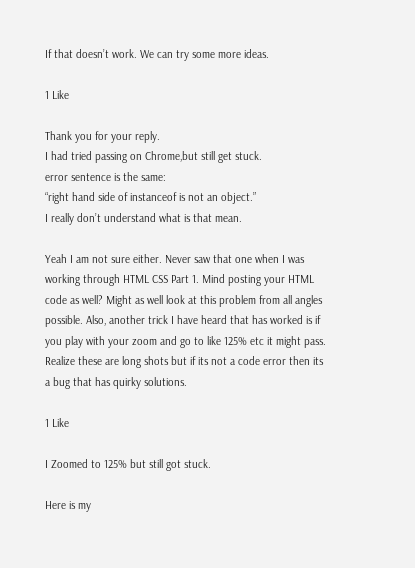If that doesn’t work. We can try some more ideas.

1 Like

Thank you for your reply.
I had tried passing on Chrome,but still get stuck.
error sentence is the same:
“right hand side of instanceof is not an object.”
I really don’t understand what is that mean.

Yeah I am not sure either. Never saw that one when I was working through HTML CSS Part 1. Mind posting your HTML code as well? Might as well look at this problem from all angles possible. Also, another trick I have heard that has worked is if you play with your zoom and go to like 125% etc it might pass. Realize these are long shots but if its not a code error then its a bug that has quirky solutions.

1 Like

I Zoomed to 125% but still got stuck.

Here is my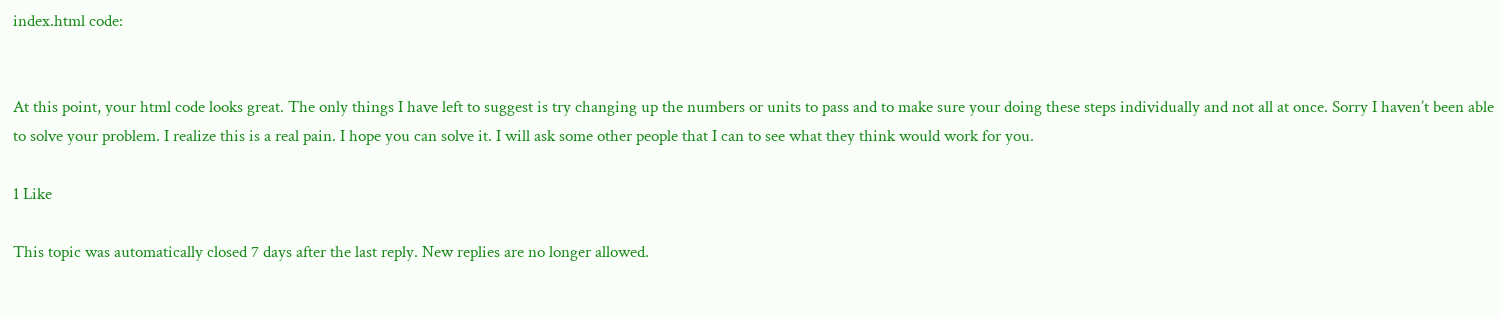index.html code:


At this point, your html code looks great. The only things I have left to suggest is try changing up the numbers or units to pass and to make sure your doing these steps individually and not all at once. Sorry I haven’t been able to solve your problem. I realize this is a real pain. I hope you can solve it. I will ask some other people that I can to see what they think would work for you.

1 Like

This topic was automatically closed 7 days after the last reply. New replies are no longer allowed.